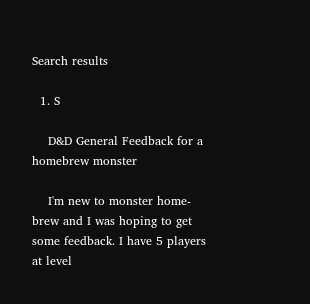Search results

  1. S

    D&D General Feedback for a homebrew monster

    I'm new to monster home-brew and I was hoping to get some feedback. I have 5 players at level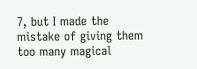7, but I made the mistake of giving them too many magical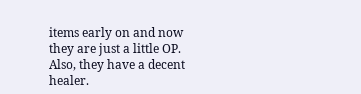items early on and now they are just a little OP. Also, they have a decent healer.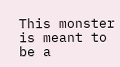This monster is meant to be a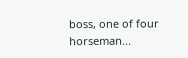boss, one of four horseman...